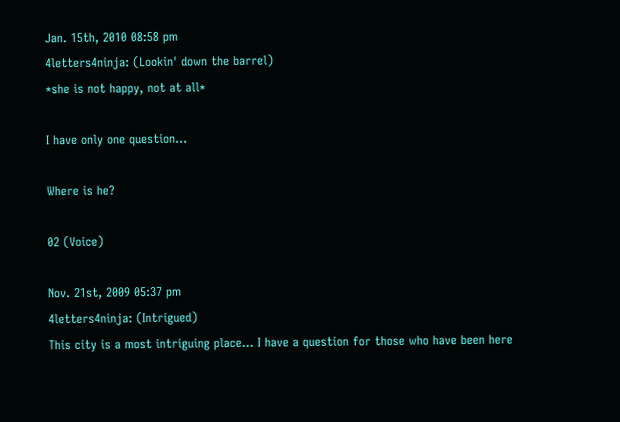Jan. 15th, 2010 08:58 pm
4letters4ninja: (Lookin' down the barrel)
*she is not happy, not at all*

I have only one question...

Where is he?

02 (Voice)

Nov. 21st, 2009 05:37 pm
4letters4ninja: (Intrigued)
This city is a most intriguing place... I have a question for those who have been here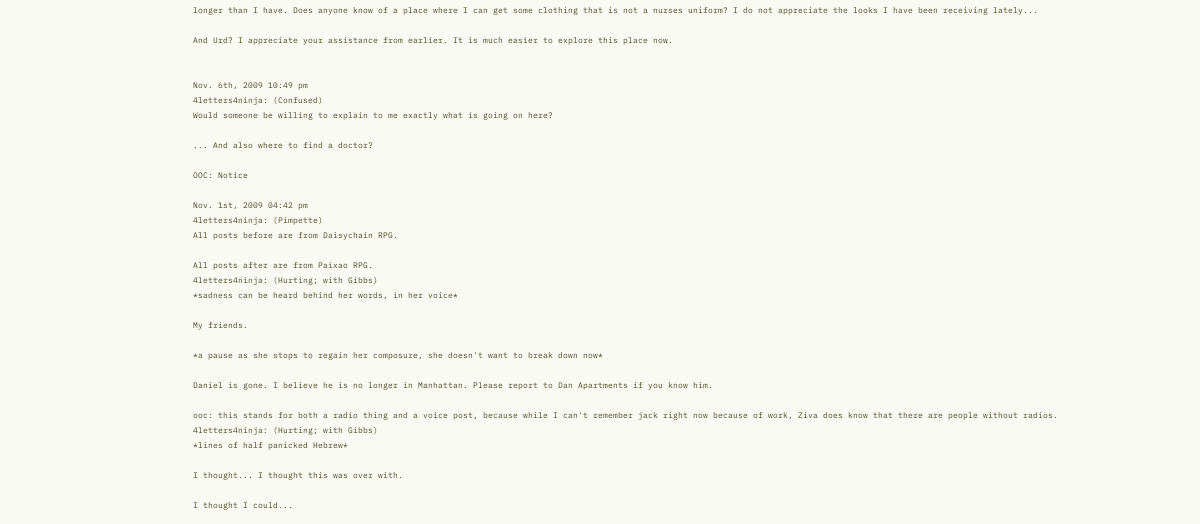longer than I have. Does anyone know of a place where I can get some clothing that is not a nurses uniform? I do not appreciate the looks I have been receiving lately...

And Urd? I appreciate your assistance from earlier. It is much easier to explore this place now.


Nov. 6th, 2009 10:49 pm
4letters4ninja: (Confused)
Would someone be willing to explain to me exactly what is going on here?

... And also where to find a doctor?

OOC: Notice

Nov. 1st, 2009 04:42 pm
4letters4ninja: (Pimpette)
All posts before are from Daisychain RPG.

All posts after are from Paixao RPG.
4letters4ninja: (Hurting; with Gibbs)
*sadness can be heard behind her words, in her voice*

My friends.

*a pause as she stops to regain her composure, she doesn't want to break down now*

Daniel is gone. I believe he is no longer in Manhattan. Please report to Dan Apartments if you know him.

ooc: this stands for both a radio thing and a voice post, because while I can't remember jack right now because of work, Ziva does know that there are people without radios.
4letters4ninja: (Hurting; with Gibbs)
*lines of half panicked Hebrew*

I thought... I thought this was over with.

I thought I could...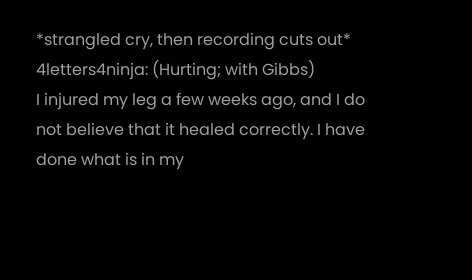*strangled cry, then recording cuts out*
4letters4ninja: (Hurting; with Gibbs)
I injured my leg a few weeks ago, and I do not believe that it healed correctly. I have done what is in my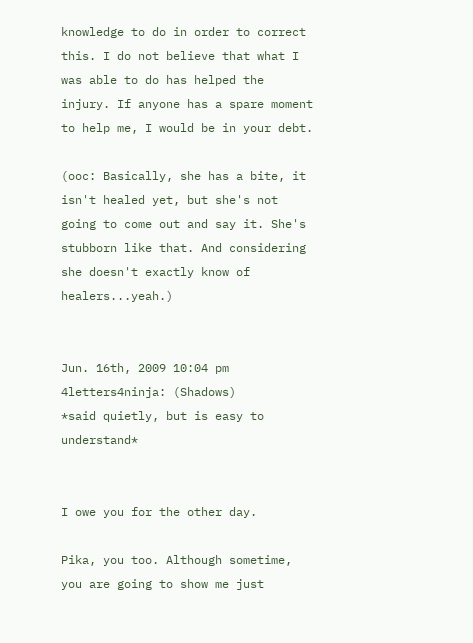knowledge to do in order to correct this. I do not believe that what I was able to do has helped the injury. If anyone has a spare moment to help me, I would be in your debt.

(ooc: Basically, she has a bite, it isn't healed yet, but she's not going to come out and say it. She's stubborn like that. And considering she doesn't exactly know of healers...yeah.)


Jun. 16th, 2009 10:04 pm
4letters4ninja: (Shadows)
*said quietly, but is easy to understand*


I owe you for the other day.

Pika, you too. Although sometime, you are going to show me just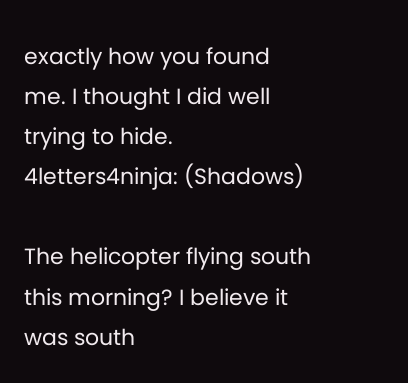exactly how you found me. I thought I did well trying to hide.
4letters4ninja: (Shadows)

The helicopter flying south this morning? I believe it was south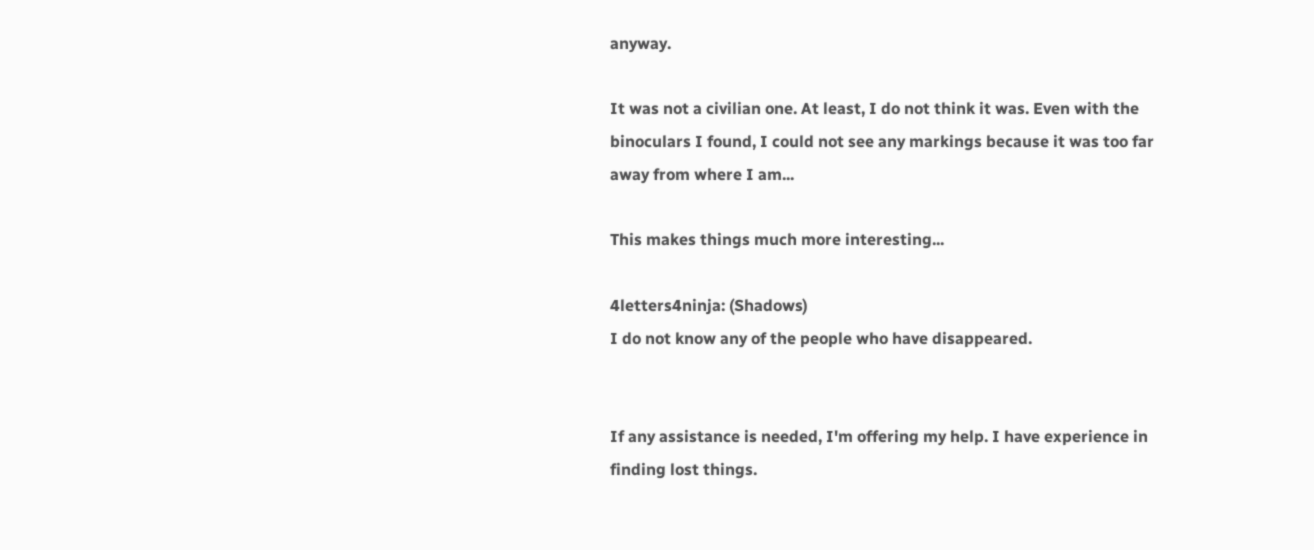anyway.

It was not a civilian one. At least, I do not think it was. Even with the binoculars I found, I could not see any markings because it was too far away from where I am...

This makes things much more interesting...

4letters4ninja: (Shadows)
I do not know any of the people who have disappeared.


If any assistance is needed, I'm offering my help. I have experience in finding lost things.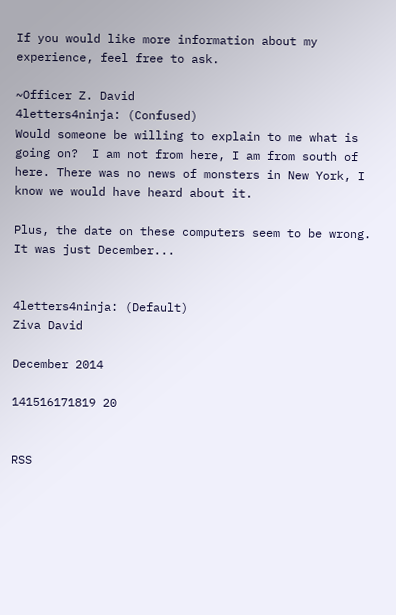If you would like more information about my experience, feel free to ask.

~Officer Z. David
4letters4ninja: (Confused)
Would someone be willing to explain to me what is going on?  I am not from here, I am from south of here. There was no news of monsters in New York, I know we would have heard about it.

Plus, the date on these computers seem to be wrong. It was just December...


4letters4ninja: (Default)
Ziva David

December 2014

141516171819 20


RSS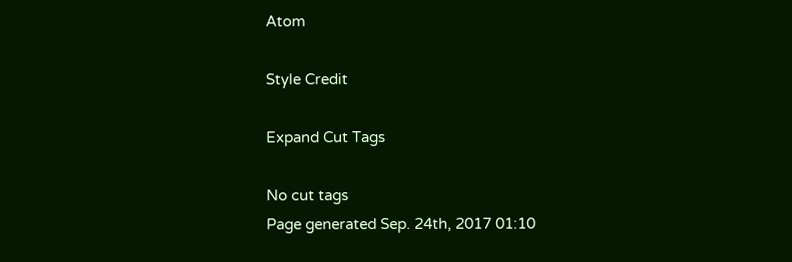Atom

Style Credit

Expand Cut Tags

No cut tags
Page generated Sep. 24th, 2017 01:10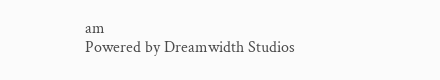am
Powered by Dreamwidth Studios